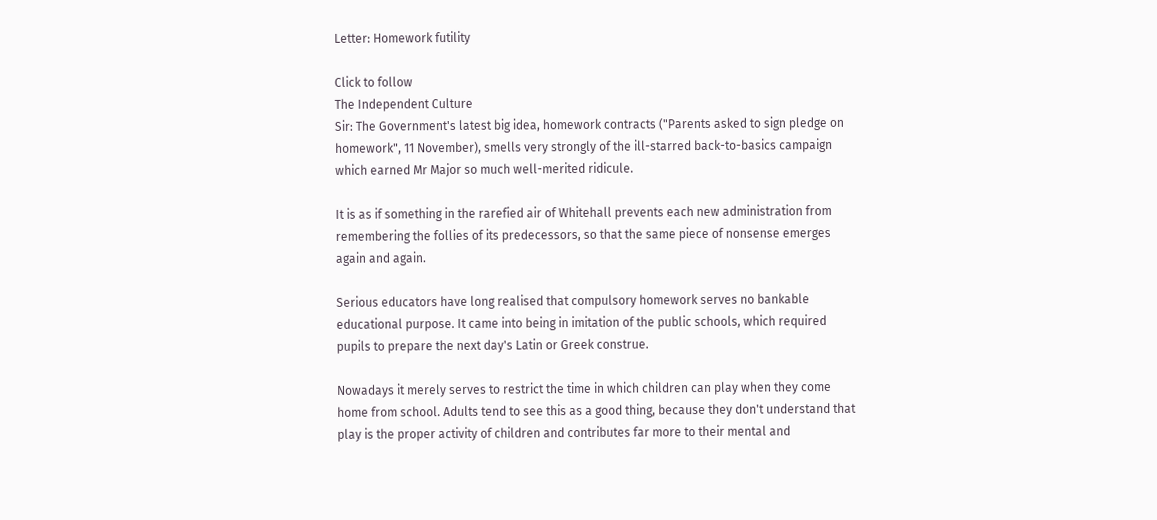Letter: Homework futility

Click to follow
The Independent Culture
Sir: The Government's latest big idea, homework contracts ("Parents asked to sign pledge on homework", 11 November), smells very strongly of the ill-starred back-to-basics campaign which earned Mr Major so much well-merited ridicule.

It is as if something in the rarefied air of Whitehall prevents each new administration from remembering the follies of its predecessors, so that the same piece of nonsense emerges again and again.

Serious educators have long realised that compulsory homework serves no bankable educational purpose. It came into being in imitation of the public schools, which required pupils to prepare the next day's Latin or Greek construe.

Nowadays it merely serves to restrict the time in which children can play when they come home from school. Adults tend to see this as a good thing, because they don't understand that play is the proper activity of children and contributes far more to their mental and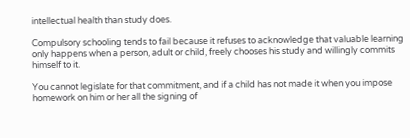intellectual health than study does.

Compulsory schooling tends to fail because it refuses to acknowledge that valuable learning only happens when a person, adult or child, freely chooses his study and willingly commits himself to it.

You cannot legislate for that commitment, and if a child has not made it when you impose homework on him or her all the signing of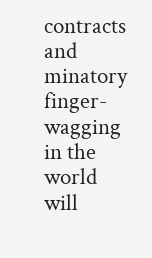contracts and minatory finger-wagging in the world will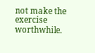not make the exercise worthwhile.